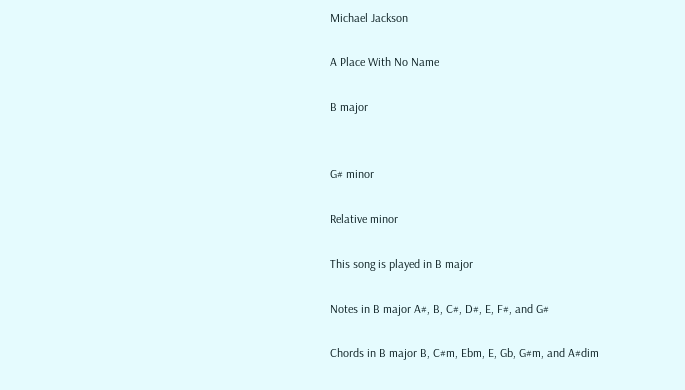Michael Jackson

A Place With No Name

B major


G# minor

Relative minor

This song is played in B major

Notes in B major A#, B, C#, D#, E, F#, and G#

Chords in B major B, C#m, Ebm, E, Gb, G#m, and A#dim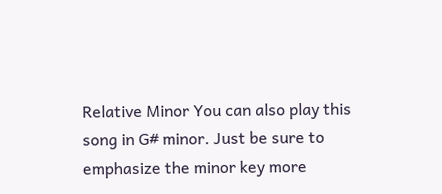Relative Minor You can also play this song in G# minor. Just be sure to emphasize the minor key more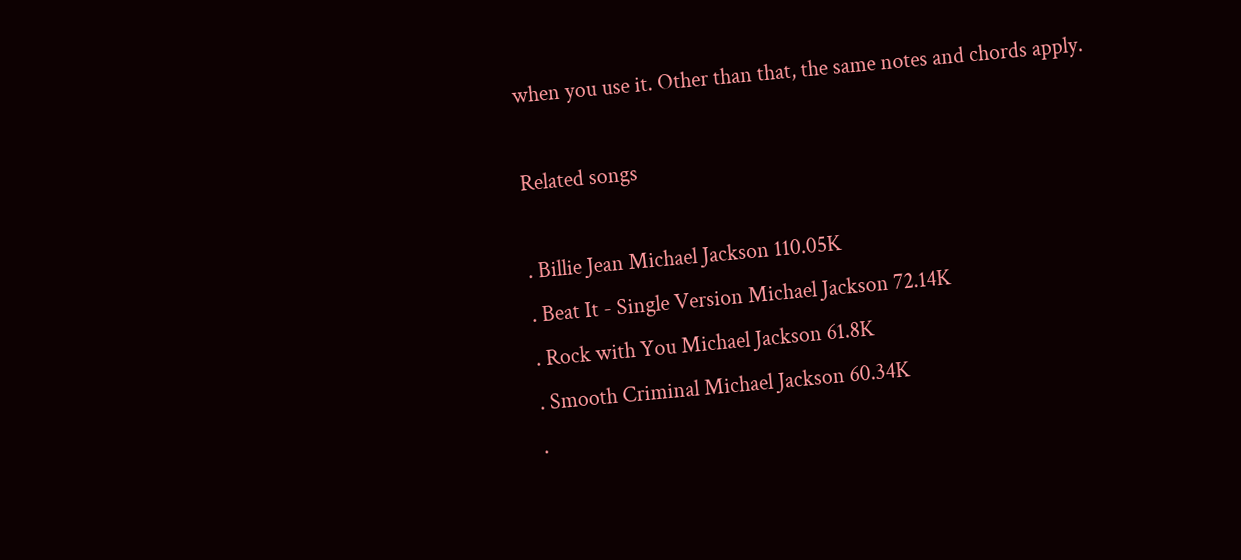when you use it. Other than that, the same notes and chords apply.

Related songs

. Billie Jean Michael Jackson 110.05K
. Beat It - Single Version Michael Jackson 72.14K
. Rock with You Michael Jackson 61.8K
. Smooth Criminal Michael Jackson 60.34K
.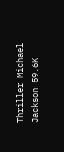Thriller Michael Jackson 59.6K